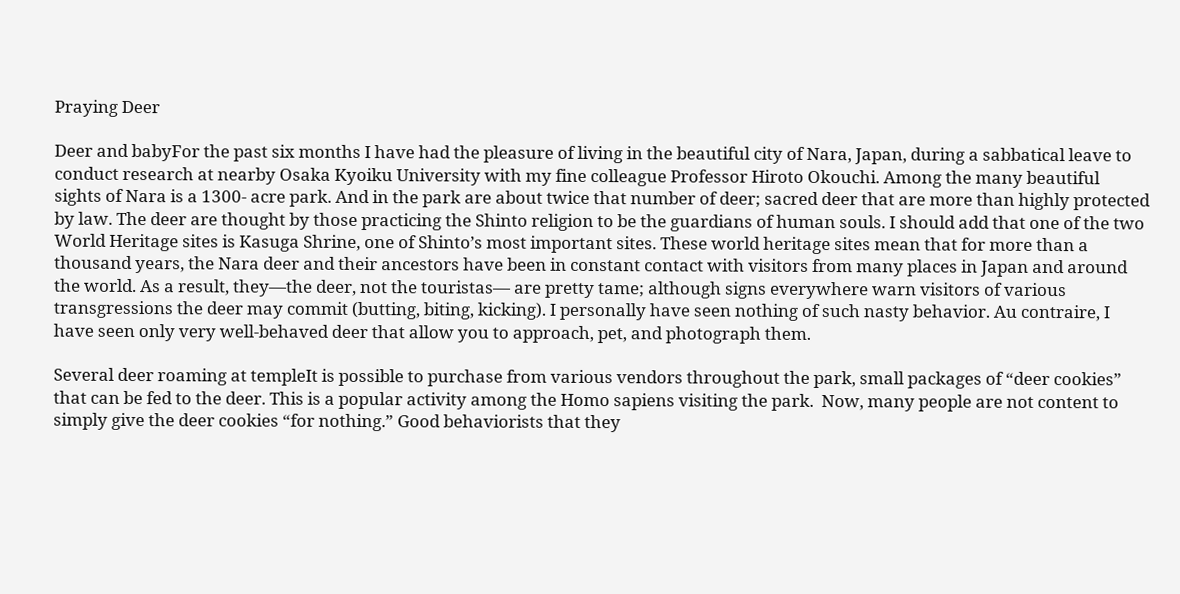Praying Deer

Deer and babyFor the past six months I have had the pleasure of living in the beautiful city of Nara, Japan, during a sabbatical leave to conduct research at nearby Osaka Kyoiku University with my fine colleague Professor Hiroto Okouchi. Among the many beautiful sights of Nara is a 1300- acre park. And in the park are about twice that number of deer; sacred deer that are more than highly protected by law. The deer are thought by those practicing the Shinto religion to be the guardians of human souls. I should add that one of the two World Heritage sites is Kasuga Shrine, one of Shinto’s most important sites. These world heritage sites mean that for more than a thousand years, the Nara deer and their ancestors have been in constant contact with visitors from many places in Japan and around the world. As a result, they—the deer, not the touristas— are pretty tame; although signs everywhere warn visitors of various transgressions the deer may commit (butting, biting, kicking). I personally have seen nothing of such nasty behavior. Au contraire, I have seen only very well-behaved deer that allow you to approach, pet, and photograph them.

Several deer roaming at templeIt is possible to purchase from various vendors throughout the park, small packages of “deer cookies” that can be fed to the deer. This is a popular activity among the Homo sapiens visiting the park.  Now, many people are not content to simply give the deer cookies “for nothing.” Good behaviorists that they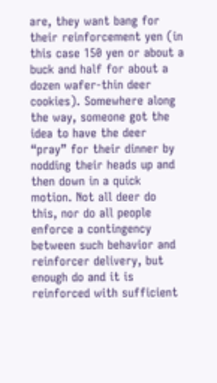are, they want bang for their reinforcement yen (in this case 150 yen or about a buck and half for about a dozen wafer-thin deer cookies). Somewhere along the way, someone got the idea to have the deer “pray” for their dinner by nodding their heads up and then down in a quick motion. Not all deer do this, nor do all people enforce a contingency between such behavior and reinforcer delivery, but enough do and it is reinforced with sufficient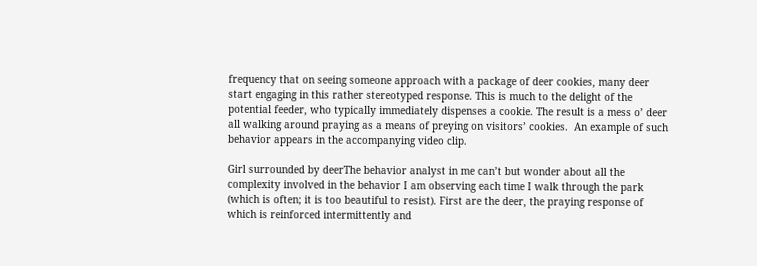frequency that on seeing someone approach with a package of deer cookies, many deer start engaging in this rather stereotyped response. This is much to the delight of the potential feeder, who typically immediately dispenses a cookie. The result is a mess o’ deer all walking around praying as a means of preying on visitors’ cookies.  An example of such behavior appears in the accompanying video clip.

Girl surrounded by deerThe behavior analyst in me can’t but wonder about all the complexity involved in the behavior I am observing each time I walk through the park (which is often; it is too beautiful to resist). First are the deer, the praying response of which is reinforced intermittently and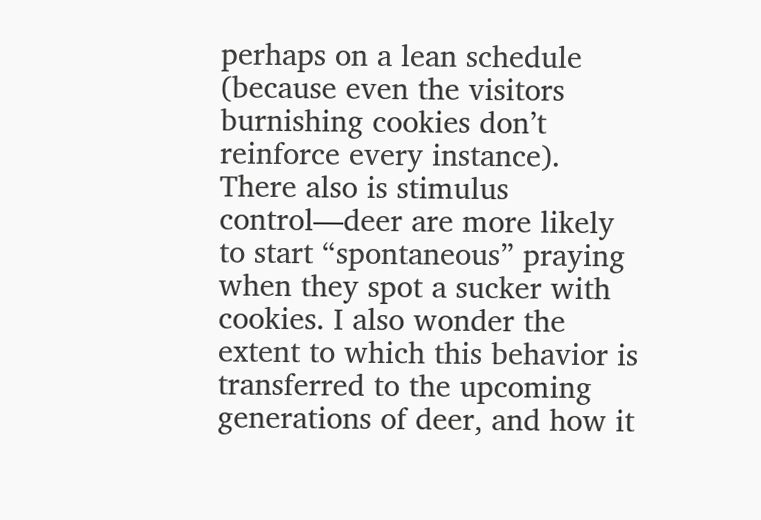perhaps on a lean schedule (because even the visitors burnishing cookies don’t reinforce every instance). There also is stimulus control—deer are more likely to start “spontaneous” praying when they spot a sucker with cookies. I also wonder the extent to which this behavior is transferred to the upcoming generations of deer, and how it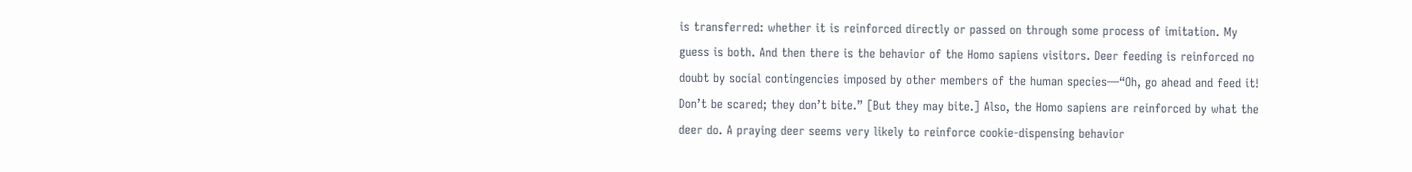is transferred: whether it is reinforced directly or passed on through some process of imitation. My guess is both. And then there is the behavior of the Homo sapiens visitors. Deer feeding is reinforced no doubt by social contingencies imposed by other members of the human species—“Oh, go ahead and feed it! Don’t be scared; they don’t bite.” [But they may bite.] Also, the Homo sapiens are reinforced by what the deer do. A praying deer seems very likely to reinforce cookie-dispensing behavior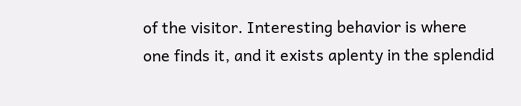of the visitor. Interesting behavior is where one finds it, and it exists aplenty in the splendid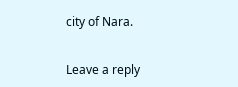city of Nara.


Leave a reply